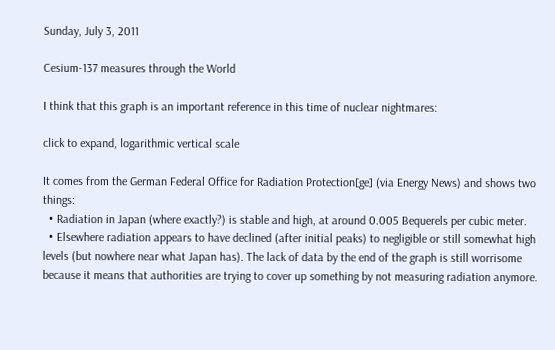Sunday, July 3, 2011

Cesium-137 measures through the World

I think that this graph is an important reference in this time of nuclear nightmares:

click to expand, logarithmic vertical scale

It comes from the German Federal Office for Radiation Protection[ge] (via Energy News) and shows two things:
  • Radiation in Japan (where exactly?) is stable and high, at around 0.005 Bequerels per cubic meter.
  • Elsewhere radiation appears to have declined (after initial peaks) to negligible or still somewhat high levels (but nowhere near what Japan has). The lack of data by the end of the graph is still worrisome because it means that authorities are trying to cover up something by not measuring radiation anymore.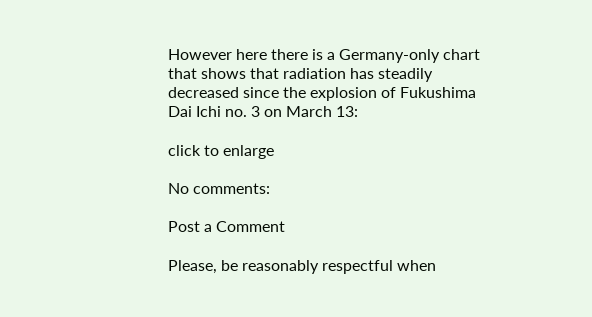However here there is a Germany-only chart that shows that radiation has steadily decreased since the explosion of Fukushima Dai Ichi no. 3 on March 13:

click to enlarge

No comments:

Post a Comment

Please, be reasonably respectful when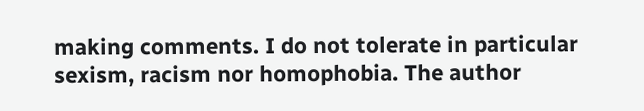making comments. I do not tolerate in particular sexism, racism nor homophobia. The author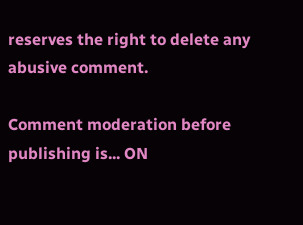reserves the right to delete any abusive comment.

Comment moderation before publishing is... ON